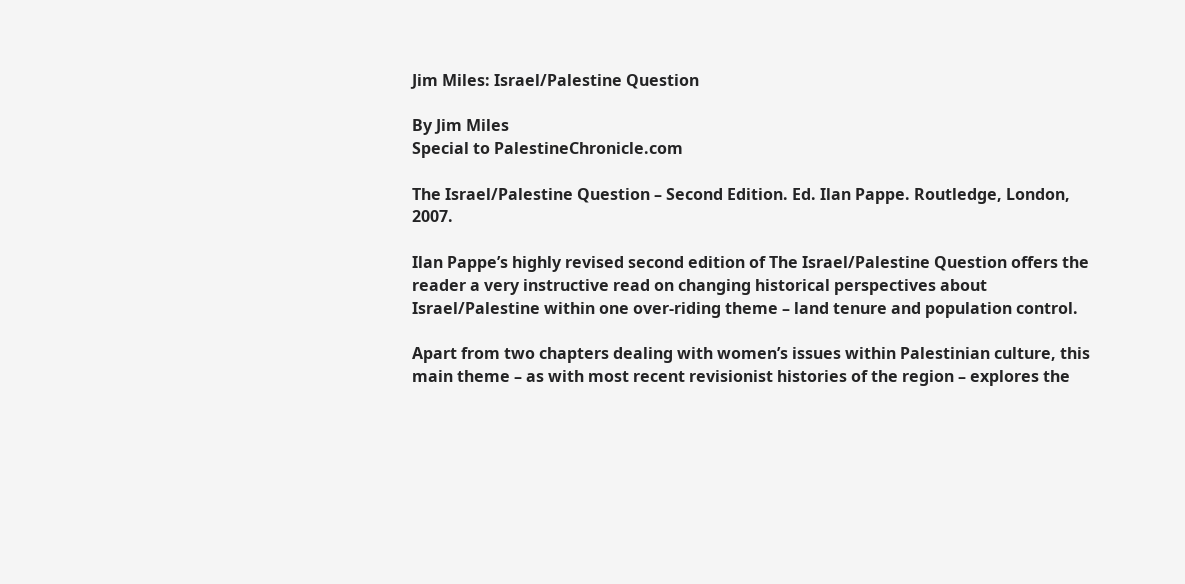Jim Miles: Israel/Palestine Question

By Jim Miles
Special to PalestineChronicle.com

The Israel/Palestine Question – Second Edition. Ed. Ilan Pappe. Routledge, London, 2007.

Ilan Pappe’s highly revised second edition of The Israel/Palestine Question offers the reader a very instructive read on changing historical perspectives about Israel/Palestine within one over-riding theme – land tenure and population control.

Apart from two chapters dealing with women’s issues within Palestinian culture, this main theme – as with most recent revisionist histories of the region – explores the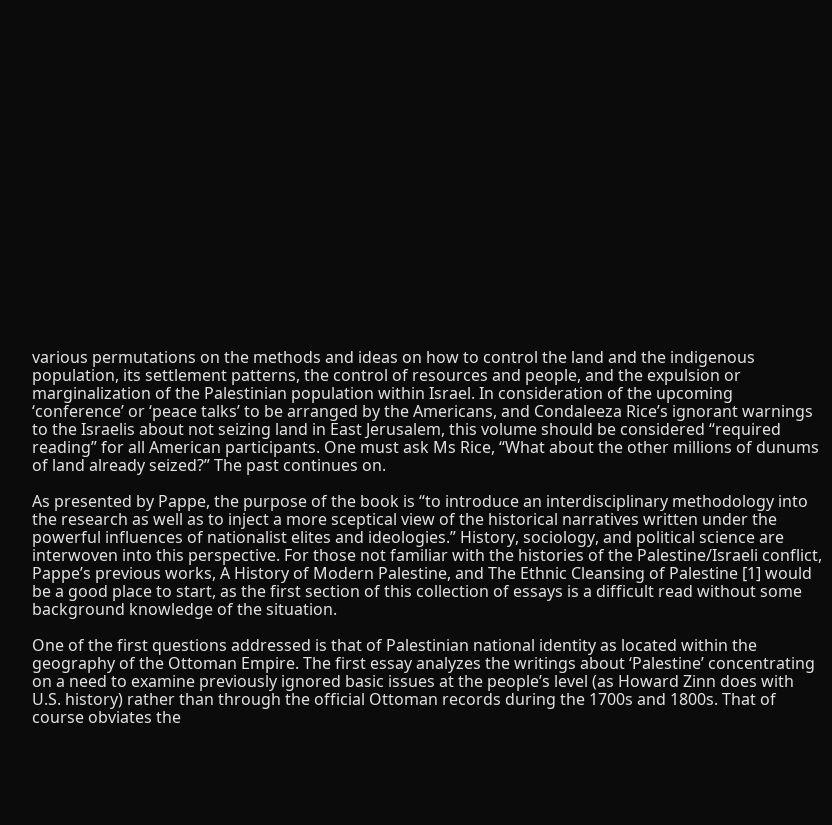various permutations on the methods and ideas on how to control the land and the indigenous population, its settlement patterns, the control of resources and people, and the expulsion or marginalization of the Palestinian population within Israel. In consideration of the upcoming ‘conference’ or ‘peace talks’ to be arranged by the Americans, and Condaleeza Rice’s ignorant warnings to the Israelis about not seizing land in East Jerusalem, this volume should be considered “required reading” for all American participants. One must ask Ms Rice, “What about the other millions of dunums of land already seized?” The past continues on.

As presented by Pappe, the purpose of the book is “to introduce an interdisciplinary methodology into the research as well as to inject a more sceptical view of the historical narratives written under the powerful influences of nationalist elites and ideologies.” History, sociology, and political science are interwoven into this perspective. For those not familiar with the histories of the Palestine/Israeli conflict, Pappe’s previous works, A History of Modern Palestine, and The Ethnic Cleansing of Palestine [1] would be a good place to start, as the first section of this collection of essays is a difficult read without some background knowledge of the situation.

One of the first questions addressed is that of Palestinian national identity as located within the geography of the Ottoman Empire. The first essay analyzes the writings about ‘Palestine’ concentrating on a need to examine previously ignored basic issues at the people’s level (as Howard Zinn does with U.S. history) rather than through the official Ottoman records during the 1700s and 1800s. That of course obviates the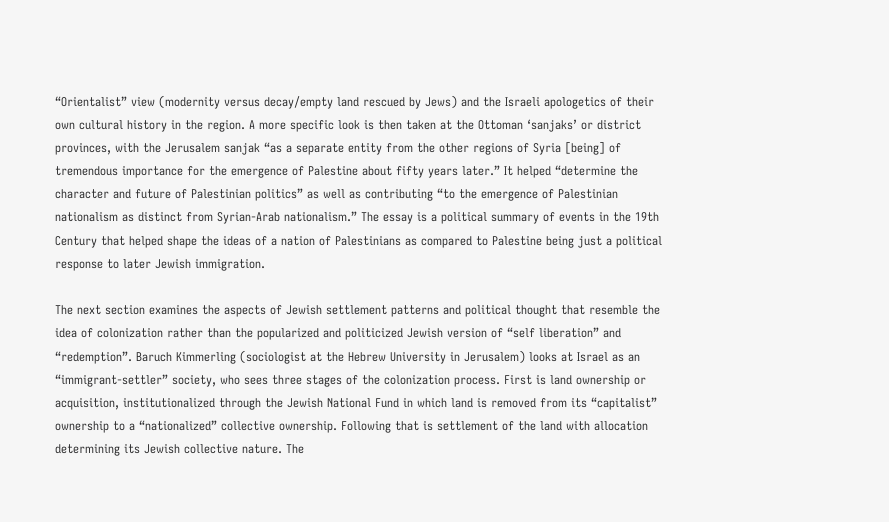“Orientalist” view (modernity versus decay/empty land rescued by Jews) and the Israeli apologetics of their own cultural history in the region. A more specific look is then taken at the Ottoman ‘sanjaks’ or district provinces, with the Jerusalem sanjak “as a separate entity from the other regions of Syria [being] of tremendous importance for the emergence of Palestine about fifty years later.” It helped “determine the character and future of Palestinian politics” as well as contributing “to the emergence of Palestinian nationalism as distinct from Syrian-Arab nationalism.” The essay is a political summary of events in the 19th Century that helped shape the ideas of a nation of Palestinians as compared to Palestine being just a political response to later Jewish immigration.

The next section examines the aspects of Jewish settlement patterns and political thought that resemble the idea of colonization rather than the popularized and politicized Jewish version of “self liberation” and “redemption”. Baruch Kimmerling (sociologist at the Hebrew University in Jerusalem) looks at Israel as an “immigrant-settler” society, who sees three stages of the colonization process. First is land ownership or acquisition, institutionalized through the Jewish National Fund in which land is removed from its “capitalist” ownership to a “nationalized” collective ownership. Following that is settlement of the land with allocation determining its Jewish collective nature. The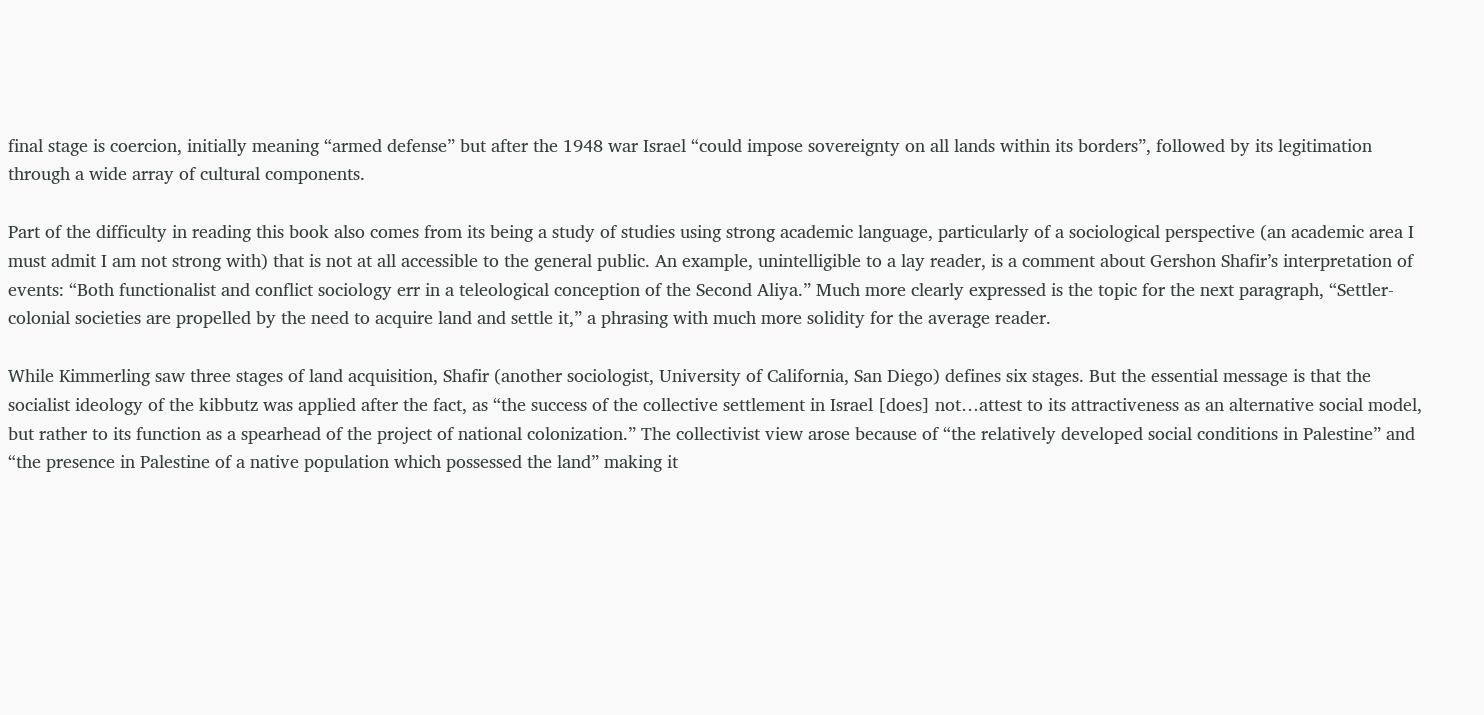final stage is coercion, initially meaning “armed defense” but after the 1948 war Israel “could impose sovereignty on all lands within its borders”, followed by its legitimation through a wide array of cultural components.

Part of the difficulty in reading this book also comes from its being a study of studies using strong academic language, particularly of a sociological perspective (an academic area I must admit I am not strong with) that is not at all accessible to the general public. An example, unintelligible to a lay reader, is a comment about Gershon Shafir’s interpretation of events: “Both functionalist and conflict sociology err in a teleological conception of the Second Aliya.” Much more clearly expressed is the topic for the next paragraph, “Settler-colonial societies are propelled by the need to acquire land and settle it,” a phrasing with much more solidity for the average reader.

While Kimmerling saw three stages of land acquisition, Shafir (another sociologist, University of California, San Diego) defines six stages. But the essential message is that the socialist ideology of the kibbutz was applied after the fact, as “the success of the collective settlement in Israel [does] not…attest to its attractiveness as an alternative social model, but rather to its function as a spearhead of the project of national colonization.” The collectivist view arose because of “the relatively developed social conditions in Palestine” and “the presence in Palestine of a native population which possessed the land” making it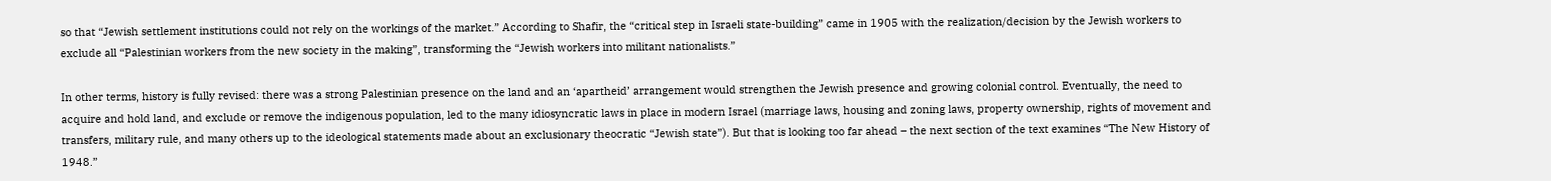so that “Jewish settlement institutions could not rely on the workings of the market.” According to Shafir, the “critical step in Israeli state-building” came in 1905 with the realization/decision by the Jewish workers to exclude all “Palestinian workers from the new society in the making”, transforming the “Jewish workers into militant nationalists.”

In other terms, history is fully revised: there was a strong Palestinian presence on the land and an ‘apartheid’ arrangement would strengthen the Jewish presence and growing colonial control. Eventually, the need to acquire and hold land, and exclude or remove the indigenous population, led to the many idiosyncratic laws in place in modern Israel (marriage laws, housing and zoning laws, property ownership, rights of movement and transfers, military rule, and many others up to the ideological statements made about an exclusionary theocratic “Jewish state”). But that is looking too far ahead – the next section of the text examines “The New History of 1948.”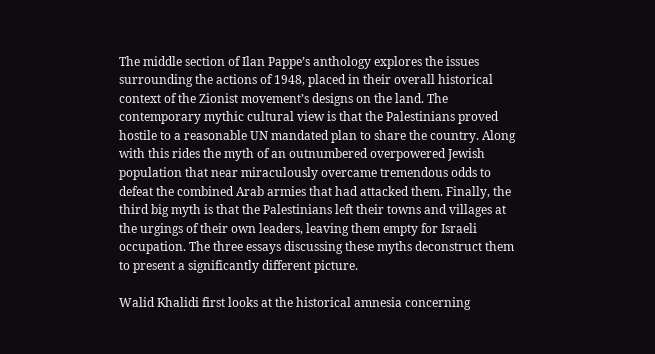The middle section of Ilan Pappe’s anthology explores the issues surrounding the actions of 1948, placed in their overall historical context of the Zionist movement’s designs on the land. The contemporary mythic cultural view is that the Palestinians proved hostile to a reasonable UN mandated plan to share the country. Along with this rides the myth of an outnumbered overpowered Jewish population that near miraculously overcame tremendous odds to defeat the combined Arab armies that had attacked them. Finally, the third big myth is that the Palestinians left their towns and villages at the urgings of their own leaders, leaving them empty for Israeli occupation. The three essays discussing these myths deconstruct them to present a significantly different picture.

Walid Khalidi first looks at the historical amnesia concerning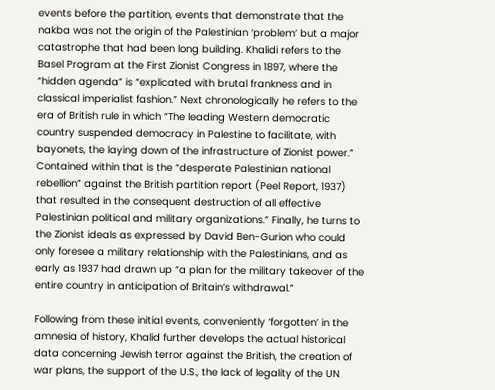events before the partition, events that demonstrate that the nakba was not the origin of the Palestinian ‘problem’ but a major catastrophe that had been long building. Khalidi refers to the Basel Program at the First Zionist Congress in 1897, where the “hidden agenda” is “explicated with brutal frankness and in classical imperialist fashion.” Next chronologically he refers to the era of British rule in which “The leading Western democratic country suspended democracy in Palestine to facilitate, with bayonets, the laying down of the infrastructure of Zionist power.” Contained within that is the “desperate Palestinian national rebellion” against the British partition report (Peel Report, 1937) that resulted in the consequent destruction of all effective Palestinian political and military organizations.” Finally, he turns to the Zionist ideals as expressed by David Ben-Gurion who could only foresee a military relationship with the Palestinians, and as early as 1937 had drawn up “a plan for the military takeover of the entire country in anticipation of Britain’s withdrawal.”

Following from these initial events, conveniently ‘forgotten’ in the amnesia of history, Khalid further develops the actual historical data concerning Jewish terror against the British, the creation of war plans, the support of the U.S., the lack of legality of the UN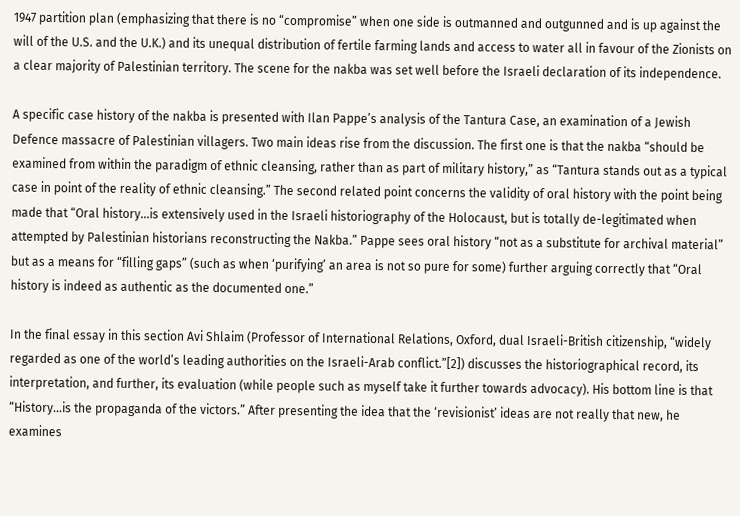1947 partition plan (emphasizing that there is no “compromise” when one side is outmanned and outgunned and is up against the will of the U.S. and the U.K.) and its unequal distribution of fertile farming lands and access to water all in favour of the Zionists on a clear majority of Palestinian territory. The scene for the nakba was set well before the Israeli declaration of its independence.

A specific case history of the nakba is presented with Ilan Pappe’s analysis of the Tantura Case, an examination of a Jewish Defence massacre of Palestinian villagers. Two main ideas rise from the discussion. The first one is that the nakba “should be examined from within the paradigm of ethnic cleansing, rather than as part of military history,” as “Tantura stands out as a typical case in point of the reality of ethnic cleansing.” The second related point concerns the validity of oral history with the point being made that “Oral history…is extensively used in the Israeli historiography of the Holocaust, but is totally de-legitimated when attempted by Palestinian historians reconstructing the Nakba.” Pappe sees oral history “not as a substitute for archival material” but as a means for “filling gaps” (such as when ‘purifying’ an area is not so pure for some) further arguing correctly that “Oral history is indeed as authentic as the documented one.”

In the final essay in this section Avi Shlaim (Professor of International Relations, Oxford, dual Israeli-British citizenship, “widely regarded as one of the world’s leading authorities on the Israeli-Arab conflict.”[2]) discusses the historiographical record, its interpretation, and further, its evaluation (while people such as myself take it further towards advocacy). His bottom line is that “History…is the propaganda of the victors.” After presenting the idea that the ‘revisionist’ ideas are not really that new, he examines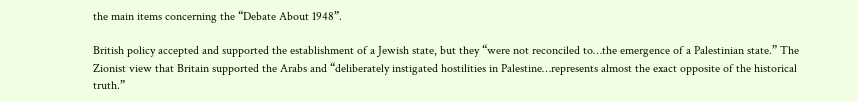the main items concerning the “Debate About 1948”.

British policy accepted and supported the establishment of a Jewish state, but they “were not reconciled to…the emergence of a Palestinian state.” The Zionist view that Britain supported the Arabs and “deliberately instigated hostilities in Palestine…represents almost the exact opposite of the historical truth.”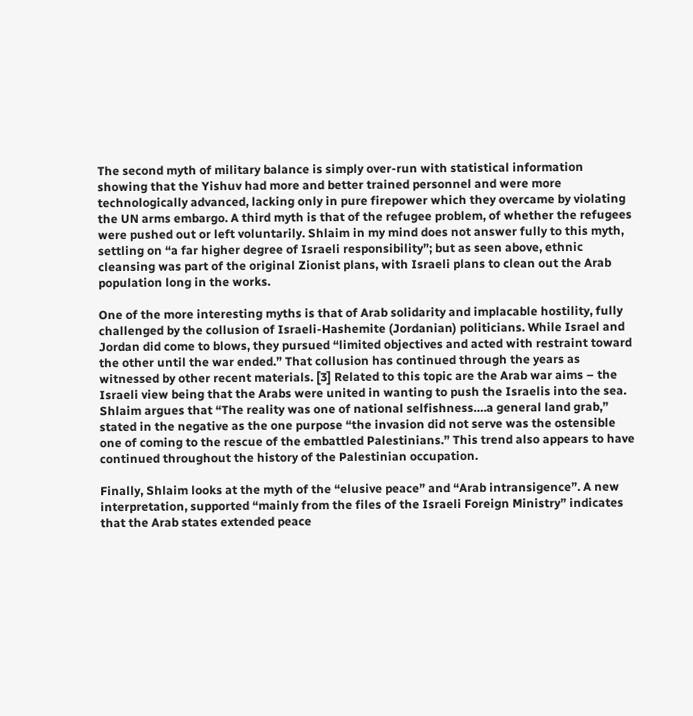The second myth of military balance is simply over-run with statistical information showing that the Yishuv had more and better trained personnel and were more technologically advanced, lacking only in pure firepower which they overcame by violating the UN arms embargo. A third myth is that of the refugee problem, of whether the refugees were pushed out or left voluntarily. Shlaim in my mind does not answer fully to this myth, settling on “a far higher degree of Israeli responsibility”; but as seen above, ethnic cleansing was part of the original Zionist plans, with Israeli plans to clean out the Arab population long in the works.

One of the more interesting myths is that of Arab solidarity and implacable hostility, fully challenged by the collusion of Israeli-Hashemite (Jordanian) politicians. While Israel and Jordan did come to blows, they pursued “limited objectives and acted with restraint toward the other until the war ended.” That collusion has continued through the years as witnessed by other recent materials. [3] Related to this topic are the Arab war aims – the Israeli view being that the Arabs were united in wanting to push the Israelis into the sea. Shlaim argues that “The reality was one of national selfishness….a general land grab,” stated in the negative as the one purpose “the invasion did not serve was the ostensible one of coming to the rescue of the embattled Palestinians.” This trend also appears to have continued throughout the history of the Palestinian occupation.

Finally, Shlaim looks at the myth of the “elusive peace” and “Arab intransigence”. A new interpretation, supported “mainly from the files of the Israeli Foreign Ministry” indicates that the Arab states extended peace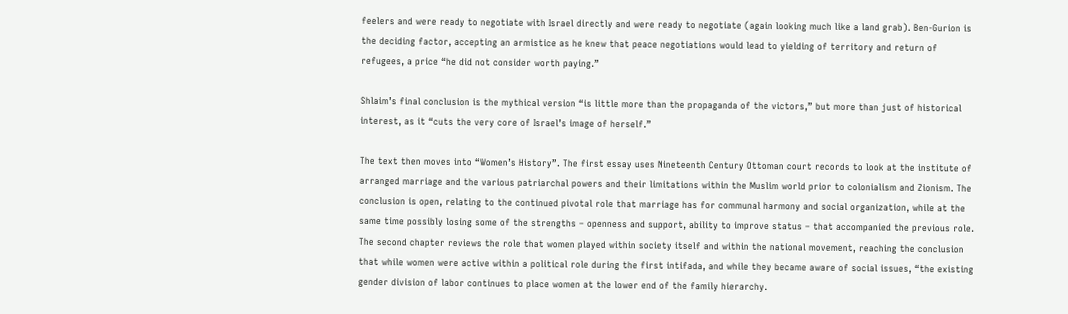feelers and were ready to negotiate with Israel directly and were ready to negotiate (again looking much like a land grab). Ben-Gurion is the deciding factor, accepting an armistice as he knew that peace negotiations would lead to yielding of territory and return of refugees, a price “he did not consider worth paying.”

Shlaim’s final conclusion is the mythical version “is little more than the propaganda of the victors,” but more than just of historical interest, as it “cuts the very core of Israel’s image of herself.”

The text then moves into “Women’s History”. The first essay uses Nineteenth Century Ottoman court records to look at the institute of arranged marriage and the various patriarchal powers and their limitations within the Muslim world prior to colonialism and Zionism. The conclusion is open, relating to the continued pivotal role that marriage has for communal harmony and social organization, while at the same time possibly losing some of the strengths – openness and support, ability to improve status – that accompanied the previous role. The second chapter reviews the role that women played within society itself and within the national movement, reaching the conclusion that while women were active within a political role during the first intifada, and while they became aware of social issues, “the existing gender division of labor continues to place women at the lower end of the family hierarchy.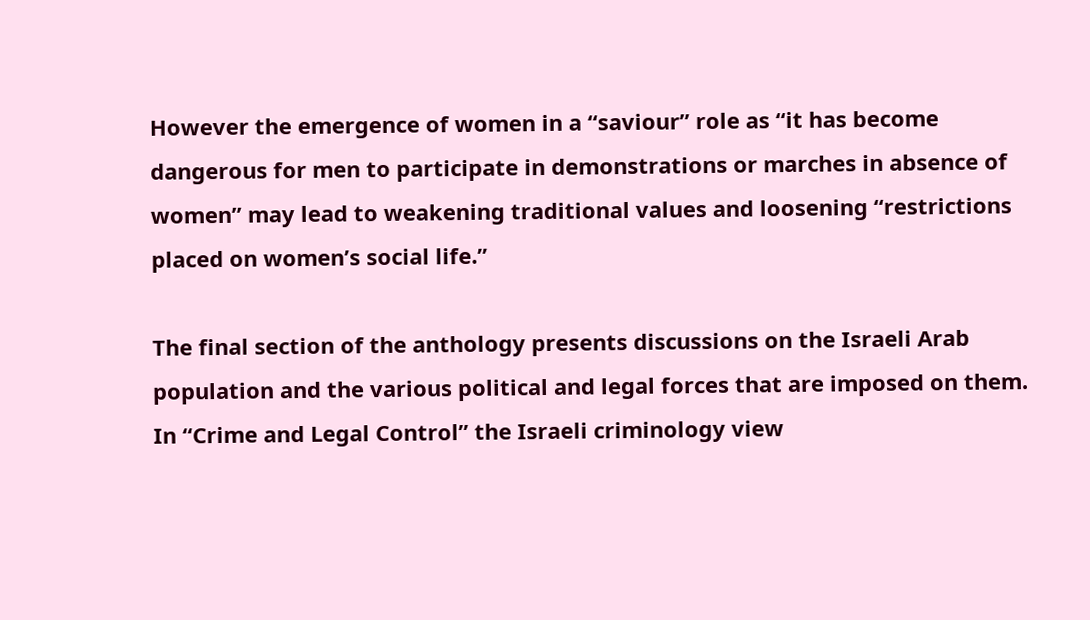However the emergence of women in a “saviour” role as “it has become dangerous for men to participate in demonstrations or marches in absence of women” may lead to weakening traditional values and loosening “restrictions placed on women’s social life.”

The final section of the anthology presents discussions on the Israeli Arab population and the various political and legal forces that are imposed on them. In “Crime and Legal Control” the Israeli criminology view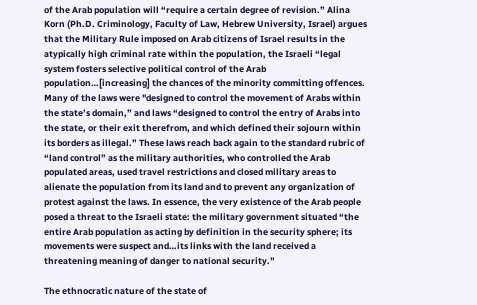of the Arab population will “require a certain degree of revision.” Alina Korn (Ph.D. Criminology, Faculty of Law, Hebrew University, Israel) argues that the Military Rule imposed on Arab citizens of Israel results in the atypically high criminal rate within the population, the Israeli “legal system fosters selective political control of the Arab population…[increasing] the chances of the minority committing offences. Many of the laws were "designed to control the movement of Arabs within the state’s domain,” and laws “designed to control the entry of Arabs into the state, or their exit therefrom, and which defined their sojourn within its borders as illegal.” These laws reach back again to the standard rubric of “land control” as the military authorities, who controlled the Arab populated areas, used travel restrictions and closed military areas to alienate the population from its land and to prevent any organization of protest against the laws. In essence, the very existence of the Arab people posed a threat to the Israeli state: the military government situated “the entire Arab population as acting by definition in the security sphere; its movements were suspect and…its links with the land received a threatening meaning of danger to national security.”

The ethnocratic nature of the state of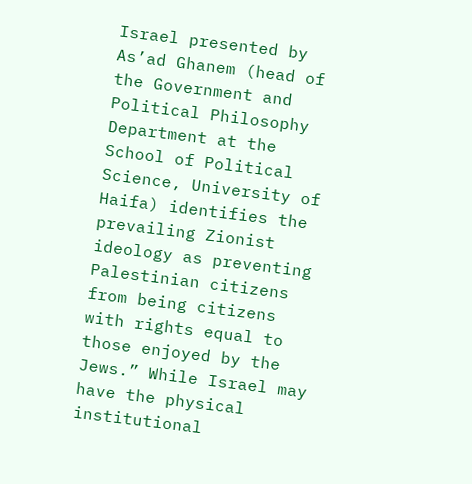Israel presented by As’ad Ghanem (head of the Government and Political Philosophy Department at the School of Political Science, University of Haifa) identifies the prevailing Zionist ideology as preventing Palestinian citizens from being citizens with rights equal to those enjoyed by the Jews.” While Israel may have the physical institutional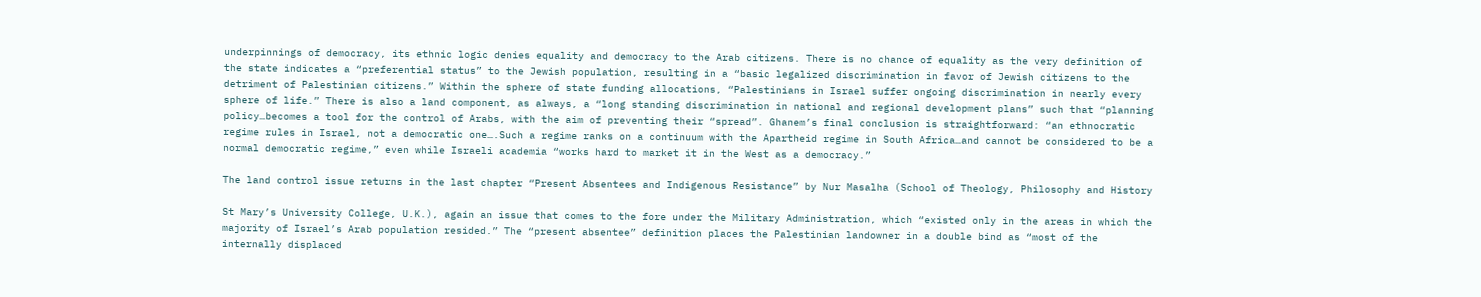underpinnings of democracy, its ethnic logic denies equality and democracy to the Arab citizens. There is no chance of equality as the very definition of the state indicates a “preferential status” to the Jewish population, resulting in a “basic legalized discrimination in favor of Jewish citizens to the detriment of Palestinian citizens.” Within the sphere of state funding allocations, “Palestinians in Israel suffer ongoing discrimination in nearly every sphere of life.” There is also a land component, as always, a “long standing discrimination in national and regional development plans” such that “planning policy…becomes a tool for the control of Arabs, with the aim of preventing their “spread”. Ghanem’s final conclusion is straightforward: “an ethnocratic regime rules in Israel, not a democratic one….Such a regime ranks on a continuum with the Apartheid regime in South Africa…and cannot be considered to be a normal democratic regime,” even while Israeli academia “works hard to market it in the West as a democracy.”

The land control issue returns in the last chapter “Present Absentees and Indigenous Resistance” by Nur Masalha (School of Theology, Philosophy and History

St Mary’s University College, U.K.), again an issue that comes to the fore under the Military Administration, which “existed only in the areas in which the majority of Israel’s Arab population resided.” The “present absentee” definition places the Palestinian landowner in a double bind as “most of the internally displaced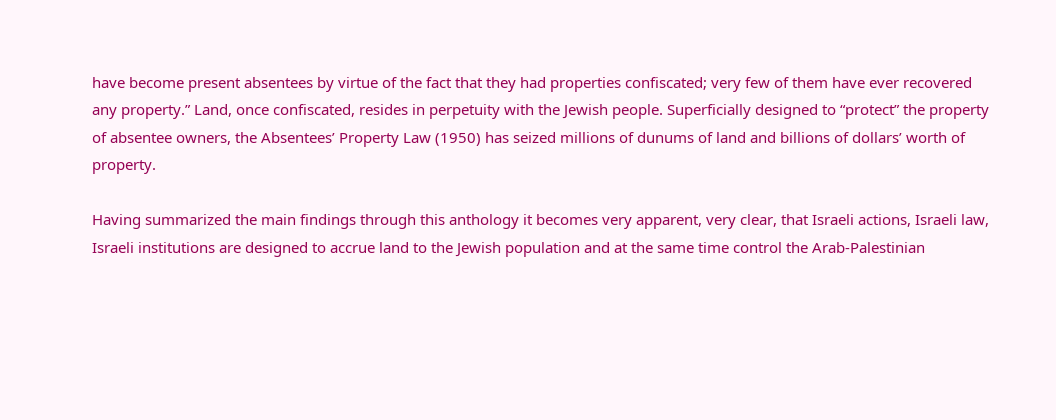have become present absentees by virtue of the fact that they had properties confiscated; very few of them have ever recovered any property.” Land, once confiscated, resides in perpetuity with the Jewish people. Superficially designed to “protect” the property of absentee owners, the Absentees’ Property Law (1950) has seized millions of dunums of land and billions of dollars’ worth of property.

Having summarized the main findings through this anthology it becomes very apparent, very clear, that Israeli actions, Israeli law, Israeli institutions are designed to accrue land to the Jewish population and at the same time control the Arab-Palestinian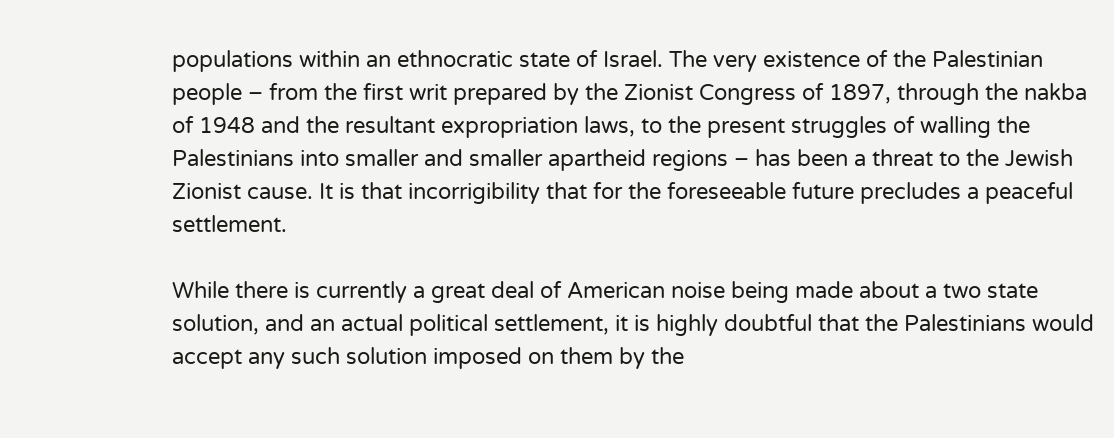populations within an ethnocratic state of Israel. The very existence of the Palestinian people – from the first writ prepared by the Zionist Congress of 1897, through the nakba of 1948 and the resultant expropriation laws, to the present struggles of walling the Palestinians into smaller and smaller apartheid regions – has been a threat to the Jewish Zionist cause. It is that incorrigibility that for the foreseeable future precludes a peaceful settlement.

While there is currently a great deal of American noise being made about a two state solution, and an actual political settlement, it is highly doubtful that the Palestinians would accept any such solution imposed on them by the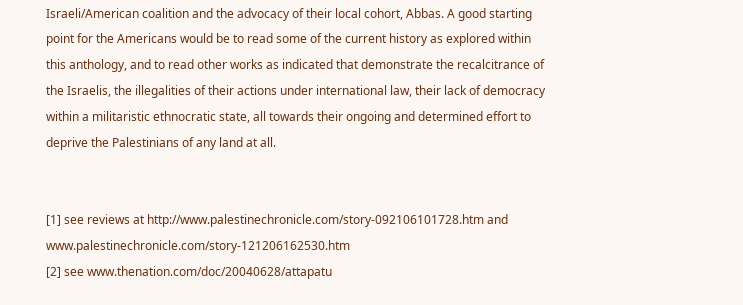Israeli/American coalition and the advocacy of their local cohort, Abbas. A good starting point for the Americans would be to read some of the current history as explored within this anthology, and to read other works as indicated that demonstrate the recalcitrance of the Israelis, the illegalities of their actions under international law, their lack of democracy within a militaristic ethnocratic state, all towards their ongoing and determined effort to deprive the Palestinians of any land at all.


[1] see reviews at http://www.palestinechronicle.com/story-092106101728.htm and www.palestinechronicle.com/story-121206162530.htm
[2] see www.thenation.com/doc/20040628/attapatu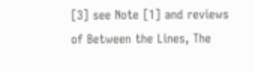[3] see Note [1] and reviews of Between the Lines, The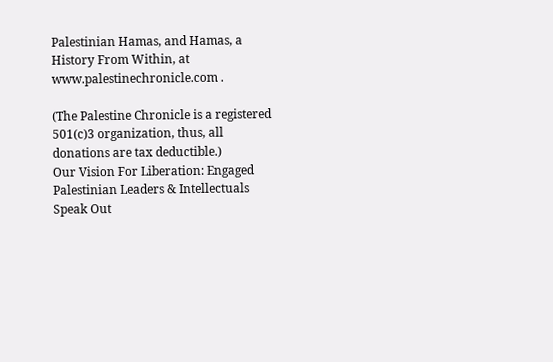Palestinian Hamas, and Hamas, a History From Within, at www.palestinechronicle.com .

(The Palestine Chronicle is a registered 501(c)3 organization, thus, all donations are tax deductible.)
Our Vision For Liberation: Engaged Palestinian Leaders & Intellectuals Speak Out